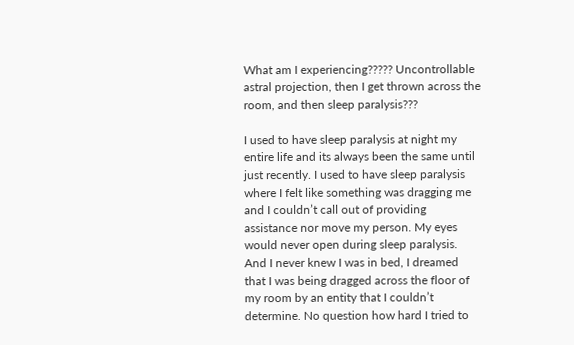What am I experiencing????? Uncontrollable astral projection, then I get thrown across the room, and then sleep paralysis???

I used to have sleep paralysis at night my entire life and its always been the same until just recently. I used to have sleep paralysis where I felt like something was dragging me and I couldn’t call out of providing assistance nor move my person. My eyes would never open during sleep paralysis. And I never knew I was in bed, I dreamed that I was being dragged across the floor of my room by an entity that I couldn’t determine. No question how hard I tried to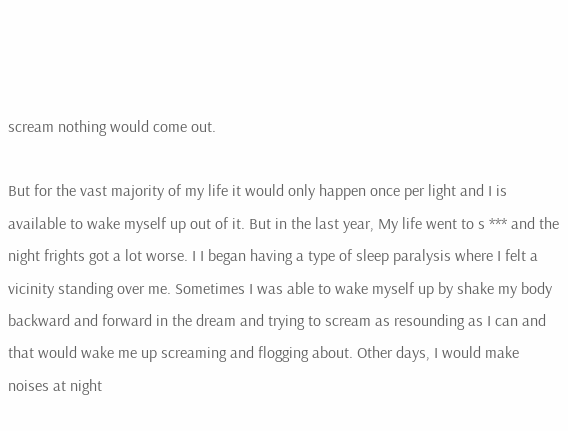scream nothing would come out.

But for the vast majority of my life it would only happen once per light and I is available to wake myself up out of it. But in the last year, My life went to s *** and the night frights got a lot worse. I I began having a type of sleep paralysis where I felt a vicinity standing over me. Sometimes I was able to wake myself up by shake my body backward and forward in the dream and trying to scream as resounding as I can and that would wake me up screaming and flogging about. Other days, I would make noises at night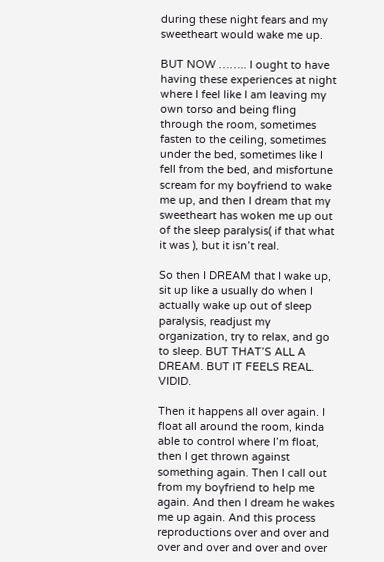during these night fears and my sweetheart would wake me up.

BUT NOW …….. I ought to have having these experiences at night where I feel like I am leaving my own torso and being fling through the room, sometimes fasten to the ceiling, sometimes under the bed, sometimes like I fell from the bed, and misfortune scream for my boyfriend to wake me up, and then I dream that my sweetheart has woken me up out of the sleep paralysis( if that what it was ), but it isn’t real.

So then I DREAM that I wake up, sit up like a usually do when I actually wake up out of sleep paralysis, readjust my organization, try to relax, and go to sleep. BUT THAT’S ALL A DREAM. BUT IT FEELS REAL. VIDID.

Then it happens all over again. I float all around the room, kinda able to control where I’m float, then I get thrown against something again. Then I call out from my boyfriend to help me again. And then I dream he wakes me up again. And this process reproductions over and over and over and over and over and over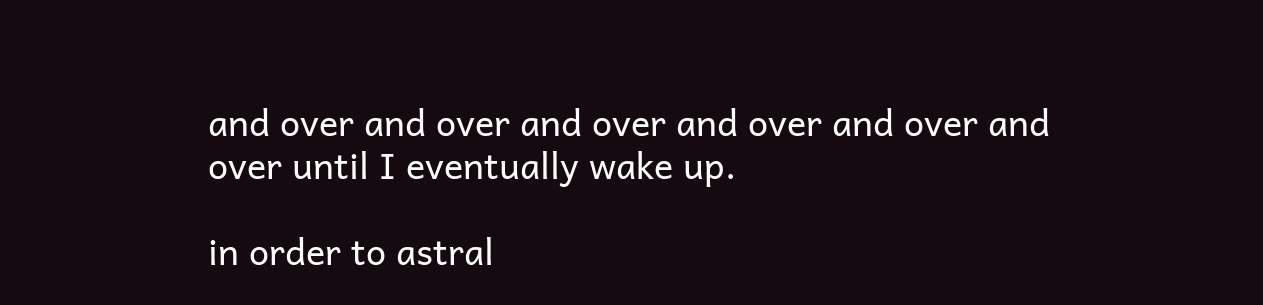and over and over and over and over and over and over until I eventually wake up.

in order to astral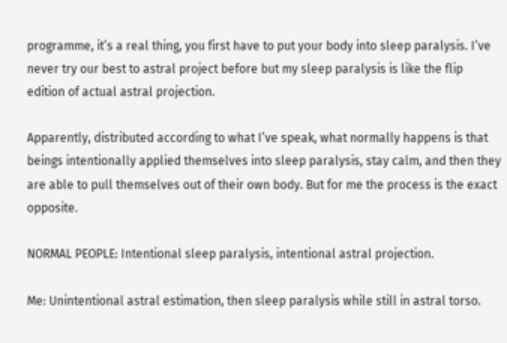programme, it’s a real thing, you first have to put your body into sleep paralysis. I’ve never try our best to astral project before but my sleep paralysis is like the flip edition of actual astral projection.

Apparently, distributed according to what I’ve speak, what normally happens is that beings intentionally applied themselves into sleep paralysis, stay calm, and then they are able to pull themselves out of their own body. But for me the process is the exact opposite.

NORMAL PEOPLE: Intentional sleep paralysis, intentional astral projection.

Me: Unintentional astral estimation, then sleep paralysis while still in astral torso.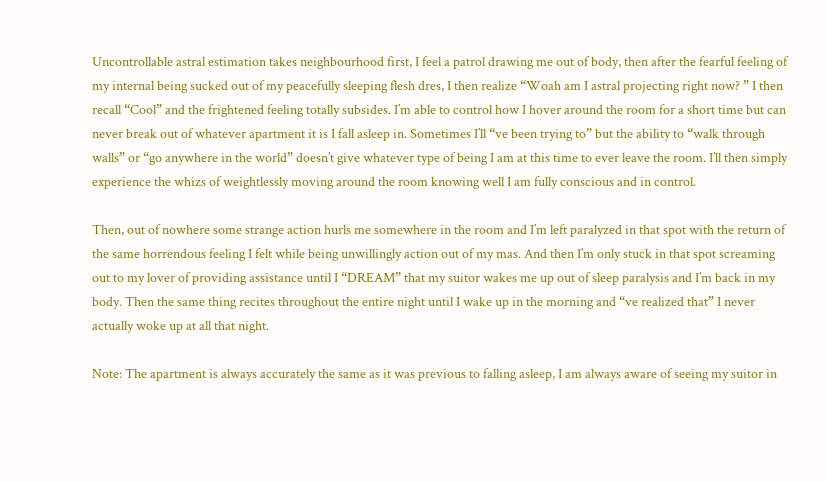Uncontrollable astral estimation takes neighbourhood first, I feel a patrol drawing me out of body, then after the fearful feeling of my internal being sucked out of my peacefully sleeping flesh dres, I then realize “Woah am I astral projecting right now? ” I then recall “Cool” and the frightened feeling totally subsides. I’m able to control how I hover around the room for a short time but can never break out of whatever apartment it is I fall asleep in. Sometimes I’ll “ve been trying to” but the ability to “walk through walls” or “go anywhere in the world” doesn’t give whatever type of being I am at this time to ever leave the room. I’ll then simply experience the whizs of weightlessly moving around the room knowing well I am fully conscious and in control.

Then, out of nowhere some strange action hurls me somewhere in the room and I’m left paralyzed in that spot with the return of the same horrendous feeling I felt while being unwillingly action out of my mas. And then I’m only stuck in that spot screaming out to my lover of providing assistance until I “DREAM” that my suitor wakes me up out of sleep paralysis and I’m back in my body. Then the same thing recites throughout the entire night until I wake up in the morning and “ve realized that” I never actually woke up at all that night.

Note: The apartment is always accurately the same as it was previous to falling asleep, I am always aware of seeing my suitor in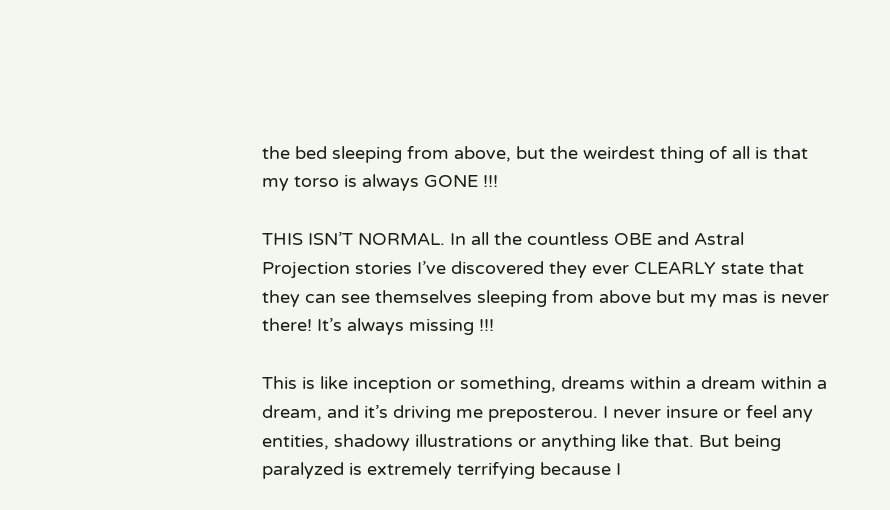the bed sleeping from above, but the weirdest thing of all is that my torso is always GONE !!!

THIS ISN’T NORMAL. In all the countless OBE and Astral Projection stories I’ve discovered they ever CLEARLY state that they can see themselves sleeping from above but my mas is never there! It’s always missing !!!

This is like inception or something, dreams within a dream within a dream, and it’s driving me preposterou. I never insure or feel any entities, shadowy illustrations or anything like that. But being paralyzed is extremely terrifying because I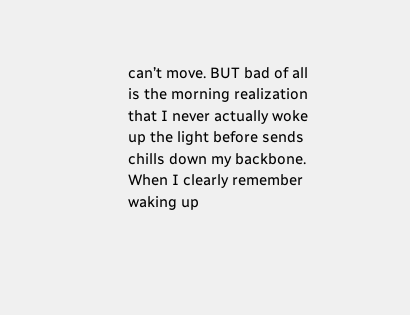can’t move. BUT bad of all is the morning realization that I never actually woke up the light before sends chills down my backbone. When I clearly remember waking up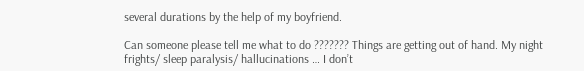several durations by the help of my boyfriend.

Can someone please tell me what to do ??????? Things are getting out of hand. My night frights/ sleep paralysis/ hallucinations … I don’t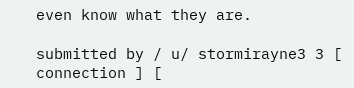even know what they are.

submitted by / u/ stormirayne3 3 [ connection ] [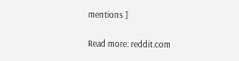mentions ]

Read more: reddit.com